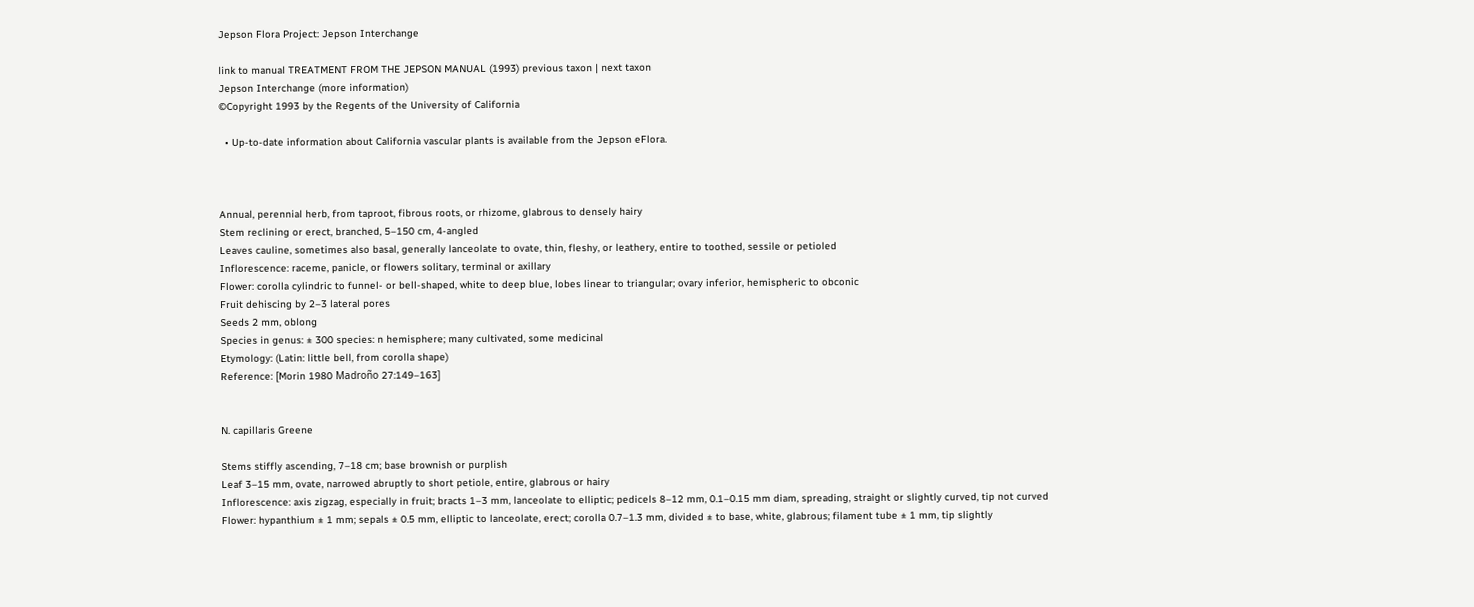Jepson Flora Project: Jepson Interchange

link to manual TREATMENT FROM THE JEPSON MANUAL (1993) previous taxon | next taxon
Jepson Interchange (more information)
©Copyright 1993 by the Regents of the University of California

  • Up-to-date information about California vascular plants is available from the Jepson eFlora.



Annual, perennial herb, from taproot, fibrous roots, or rhizome, glabrous to densely hairy
Stem reclining or erect, branched, 5–150 cm, 4-angled
Leaves cauline, sometimes also basal, generally lanceolate to ovate, thin, fleshy, or leathery, entire to toothed, sessile or petioled
Inflorescence: raceme, panicle, or flowers solitary, terminal or axillary
Flower: corolla cylindric to funnel- or bell-shaped, white to deep blue, lobes linear to triangular; ovary inferior, hemispheric to obconic
Fruit dehiscing by 2–3 lateral pores
Seeds 2 mm, oblong
Species in genus: ± 300 species: n hemisphere; many cultivated, some medicinal
Etymology: (Latin: little bell, from corolla shape)
Reference: [Morin 1980 Madroño 27:149–163]


N. capillaris Greene

Stems stiffly ascending, 7–18 cm; base brownish or purplish
Leaf 3–15 mm, ovate, narrowed abruptly to short petiole, entire, glabrous or hairy
Inflorescence: axis zigzag, especially in fruit; bracts 1–3 mm, lanceolate to elliptic; pedicels 8–12 mm, 0.1–0.15 mm diam, spreading, straight or slightly curved, tip not curved
Flower: hypanthium ± 1 mm; sepals ± 0.5 mm, elliptic to lanceolate, erect; corolla 0.7–1.3 mm, divided ± to base, white, glabrous; filament tube ± 1 mm, tip slightly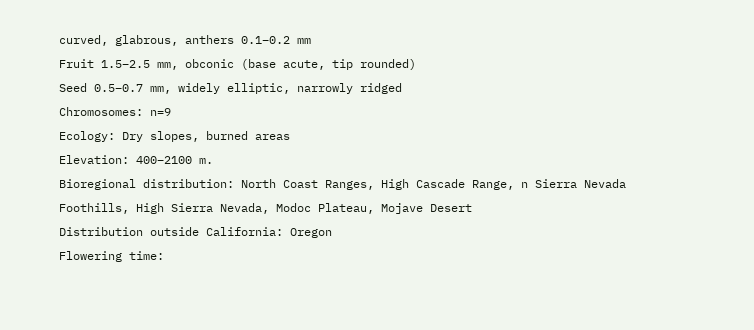curved, glabrous, anthers 0.1–0.2 mm
Fruit 1.5–2.5 mm, obconic (base acute, tip rounded)
Seed 0.5–0.7 mm, widely elliptic, narrowly ridged
Chromosomes: n=9
Ecology: Dry slopes, burned areas
Elevation: 400–2100 m.
Bioregional distribution: North Coast Ranges, High Cascade Range, n Sierra Nevada Foothills, High Sierra Nevada, Modoc Plateau, Mojave Desert
Distribution outside California: Oregon
Flowering time: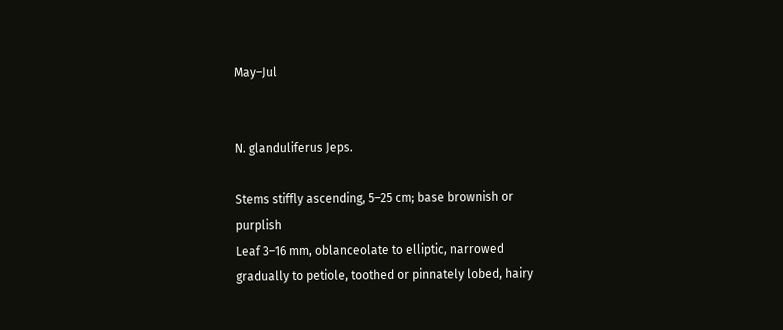May–Jul


N. glanduliferus Jeps.

Stems stiffly ascending, 5–25 cm; base brownish or purplish
Leaf 3–16 mm, oblanceolate to elliptic, narrowed gradually to petiole, toothed or pinnately lobed, hairy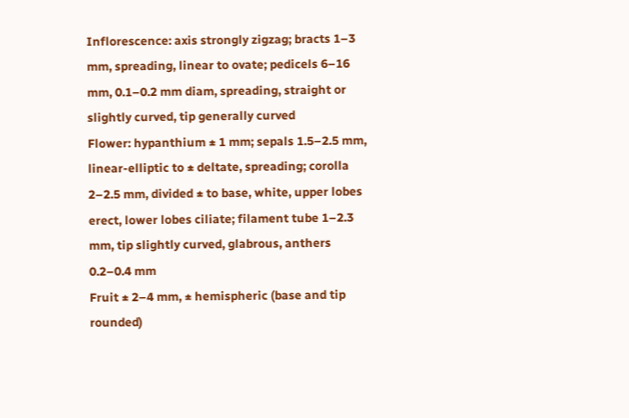Inflorescence: axis strongly zigzag; bracts 1–3 mm, spreading, linear to ovate; pedicels 6–16 mm, 0.1–0.2 mm diam, spreading, straight or slightly curved, tip generally curved
Flower: hypanthium ± 1 mm; sepals 1.5–2.5 mm, linear-elliptic to ± deltate, spreading; corolla 2–2.5 mm, divided ± to base, white, upper lobes erect, lower lobes ciliate; filament tube 1–2.3 mm, tip slightly curved, glabrous, anthers 0.2–0.4 mm
Fruit ± 2–4 mm, ± hemispheric (base and tip rounded)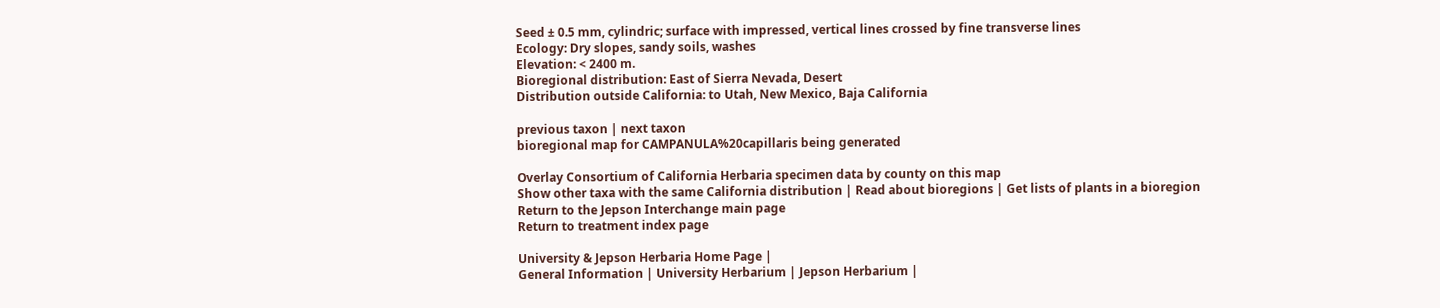Seed ± 0.5 mm, cylindric; surface with impressed, vertical lines crossed by fine transverse lines
Ecology: Dry slopes, sandy soils, washes
Elevation: < 2400 m.
Bioregional distribution: East of Sierra Nevada, Desert
Distribution outside California: to Utah, New Mexico, Baja California

previous taxon | next taxon
bioregional map for CAMPANULA%20capillaris being generated

Overlay Consortium of California Herbaria specimen data by county on this map
Show other taxa with the same California distribution | Read about bioregions | Get lists of plants in a bioregion
Return to the Jepson Interchange main page
Return to treatment index page

University & Jepson Herbaria Home Page |
General Information | University Herbarium | Jepson Herbarium |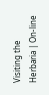Visiting the Herbaria | On-line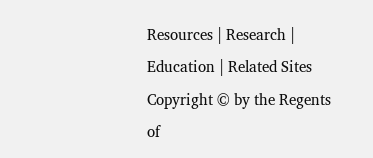Resources | Research |
Education | Related Sites
Copyright © by the Regents of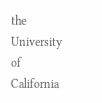the University of California